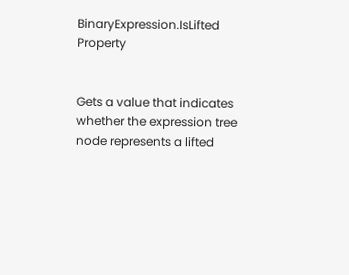BinaryExpression.IsLifted Property


Gets a value that indicates whether the expression tree node represents a lifted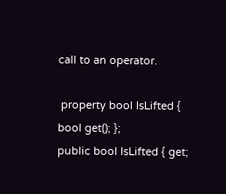call to an operator.

 property bool IsLifted { bool get(); };
public bool IsLifted { get;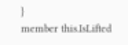}
member this.IsLifted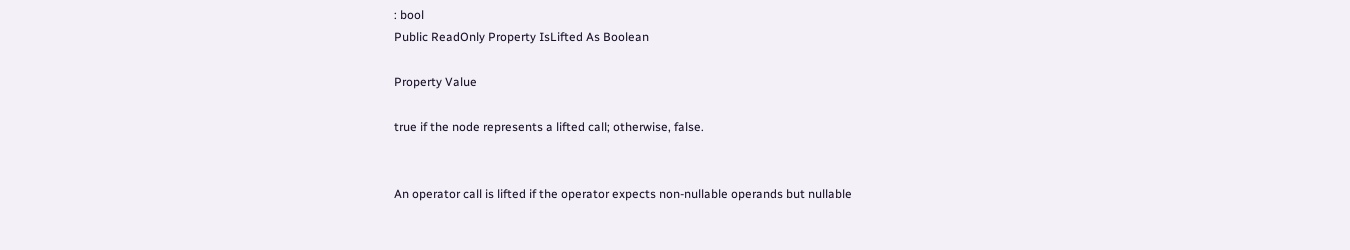: bool
Public ReadOnly Property IsLifted As Boolean

Property Value

true if the node represents a lifted call; otherwise, false.


An operator call is lifted if the operator expects non-nullable operands but nullable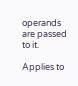operands are passed to it.

Applies to